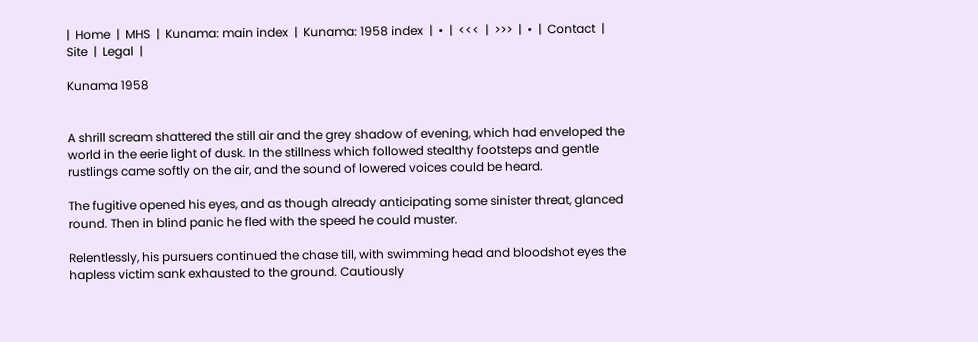|  Home  |  MHS  |  Kunama: main index  |  Kunama: 1958 index  |  •  |  <<<  |  >>>  |  •  |  Contact  |  Site  |  Legal  |

Kunama 1958


A shrill scream shattered the still air and the grey shadow of evening, which had enveloped the world in the eerie light of dusk. In the stillness which followed stealthy footsteps and gentle rustlings came softly on the air, and the sound of lowered voices could be heard.

The fugitive opened his eyes, and as though already anticipating some sinister threat, glanced round. Then in blind panic he fled with the speed he could muster.

Relentlessly, his pursuers continued the chase till, with swimming head and bloodshot eyes the hapless victim sank exhausted to the ground. Cautiously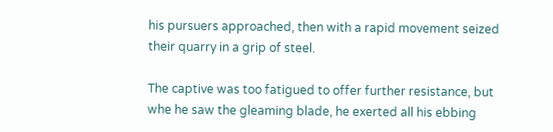his pursuers approached, then with a rapid movement seized their quarry in a grip of steel.

The captive was too fatigued to offer further resistance, but whe he saw the gleaming blade, he exerted all his ebbing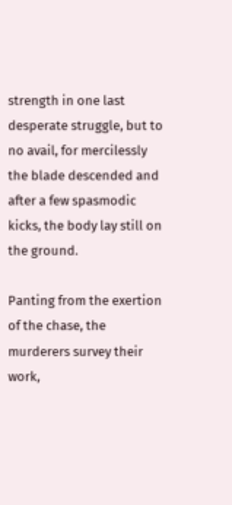strength in one last desperate struggle, but to no avail, for mercilessly the blade descended and after a few spasmodic kicks, the body lay still on the ground.

Panting from the exertion of the chase, the murderers survey their work,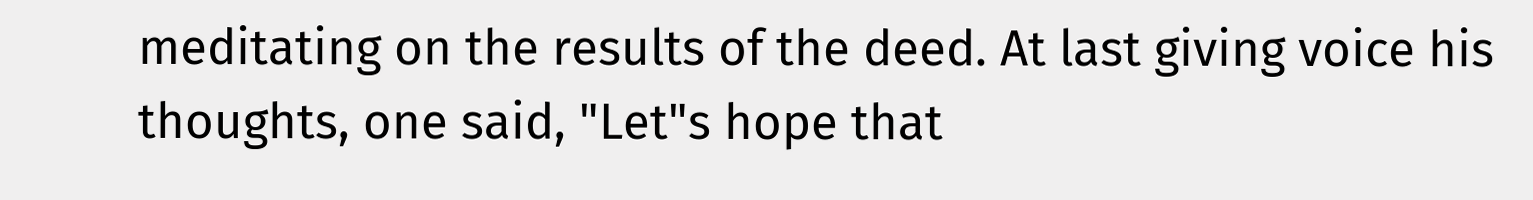meditating on the results of the deed. At last giving voice his thoughts, one said, "Let"s hope that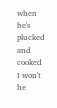when he's plucked and cooked
I won't he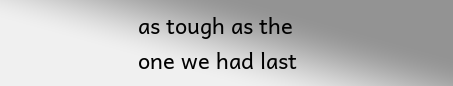as tough as the one we had last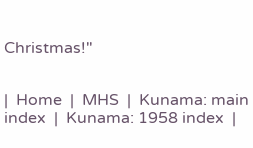Christmas!"


|  Home  |  MHS  |  Kunama: main index  |  Kunama: 1958 index  |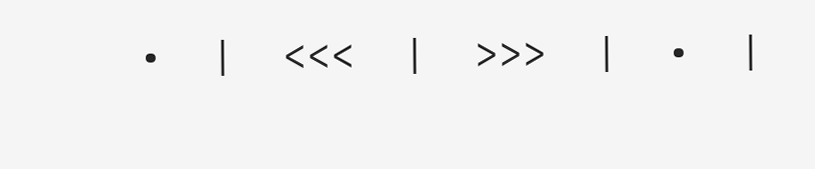•  |  <<<  |  >>>  |  •  |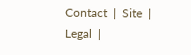Contact  |  Site  |  Legal  |